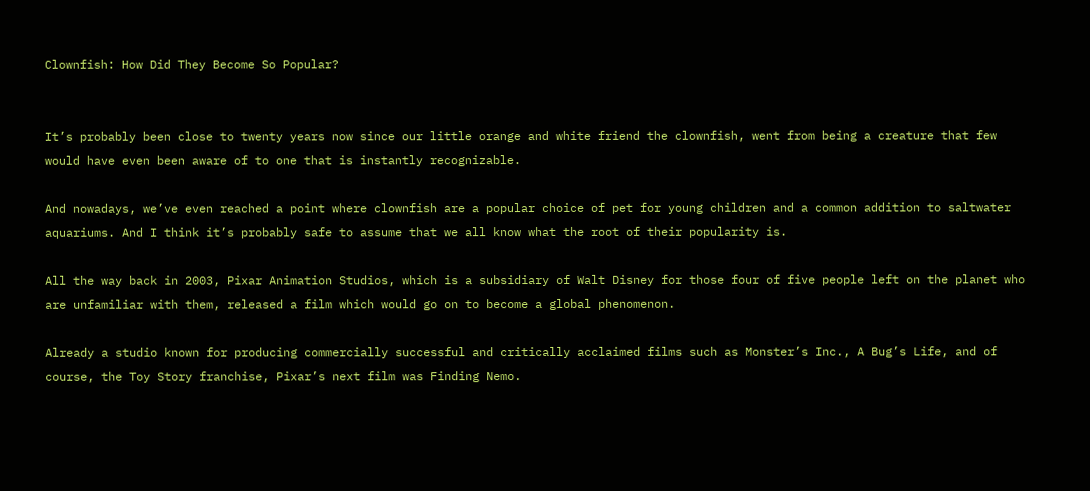Clownfish: How Did They Become So Popular?


It’s probably been close to twenty years now since our little orange and white friend the clownfish, went from being a creature that few would have even been aware of to one that is instantly recognizable.

And nowadays, we’ve even reached a point where clownfish are a popular choice of pet for young children and a common addition to saltwater aquariums. And I think it’s probably safe to assume that we all know what the root of their popularity is.

All the way back in 2003, Pixar Animation Studios, which is a subsidiary of Walt Disney for those four of five people left on the planet who are unfamiliar with them, released a film which would go on to become a global phenomenon.

Already a studio known for producing commercially successful and critically acclaimed films such as Monster’s Inc., A Bug’s Life, and of course, the Toy Story franchise, Pixar’s next film was Finding Nemo.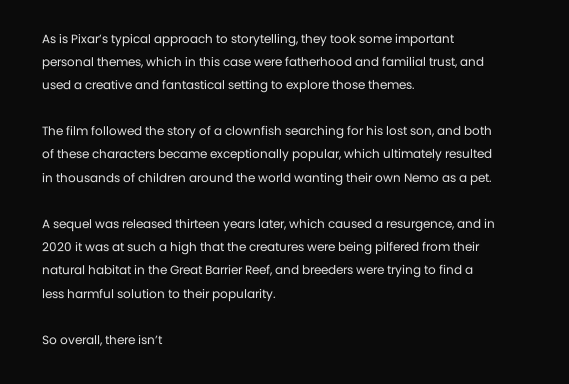As is Pixar’s typical approach to storytelling, they took some important personal themes, which in this case were fatherhood and familial trust, and used a creative and fantastical setting to explore those themes.

The film followed the story of a clownfish searching for his lost son, and both of these characters became exceptionally popular, which ultimately resulted in thousands of children around the world wanting their own Nemo as a pet.

A sequel was released thirteen years later, which caused a resurgence, and in 2020 it was at such a high that the creatures were being pilfered from their natural habitat in the Great Barrier Reef, and breeders were trying to find a less harmful solution to their popularity.

So overall, there isn’t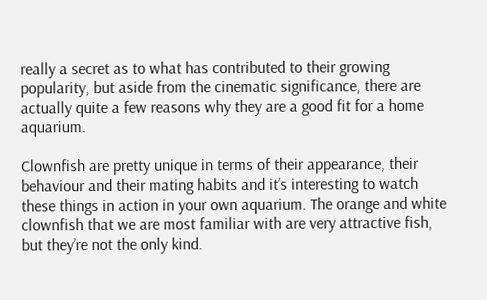really a secret as to what has contributed to their growing popularity, but aside from the cinematic significance, there are actually quite a few reasons why they are a good fit for a home aquarium.

Clownfish are pretty unique in terms of their appearance, their behaviour and their mating habits and it’s interesting to watch these things in action in your own aquarium. The orange and white clownfish that we are most familiar with are very attractive fish, but they’re not the only kind.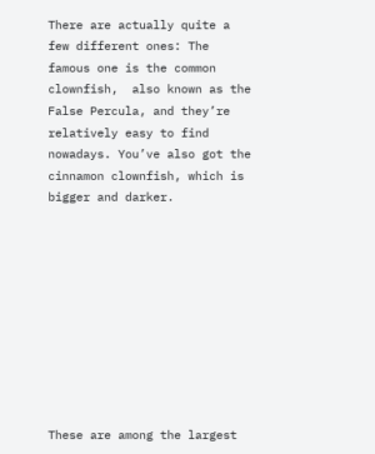There are actually quite a few different ones: The famous one is the common clownfish,  also known as the False Percula, and they’re relatively easy to find nowadays. You’ve also got the cinnamon clownfish, which is bigger and darker.










These are among the largest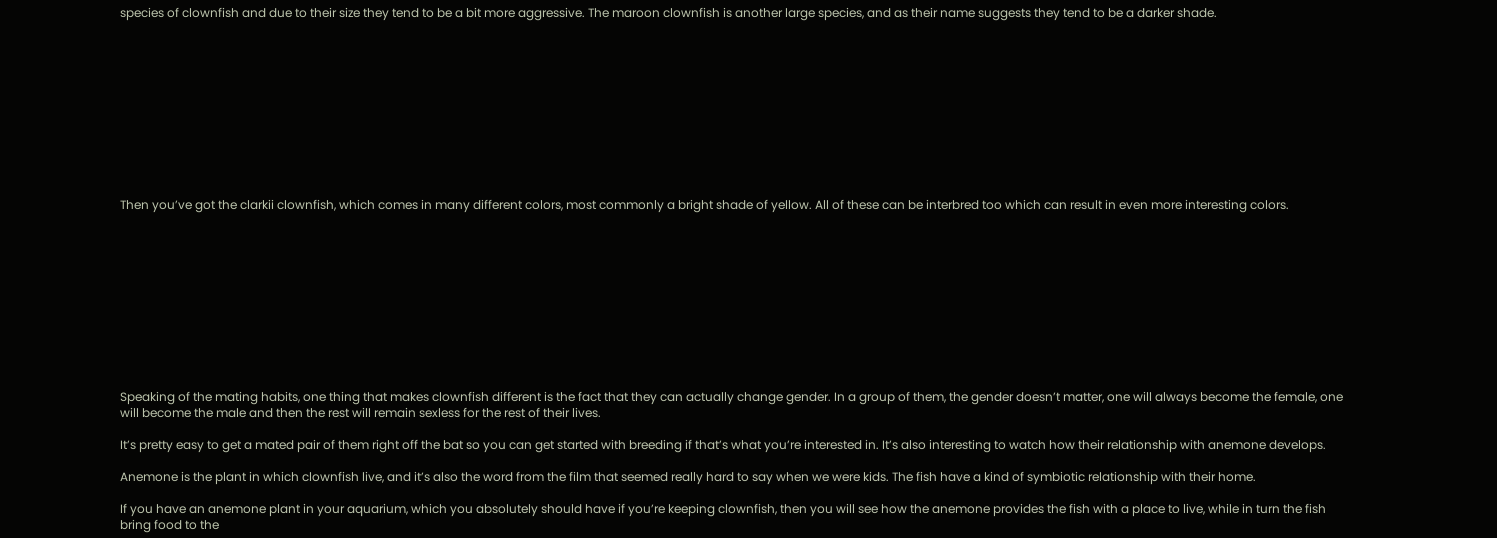species of clownfish and due to their size they tend to be a bit more aggressive. The maroon clownfish is another large species, and as their name suggests they tend to be a darker shade.











Then you’ve got the clarkii clownfish, which comes in many different colors, most commonly a bright shade of yellow. All of these can be interbred too which can result in even more interesting colors.











Speaking of the mating habits, one thing that makes clownfish different is the fact that they can actually change gender. In a group of them, the gender doesn’t matter, one will always become the female, one will become the male and then the rest will remain sexless for the rest of their lives.

It’s pretty easy to get a mated pair of them right off the bat so you can get started with breeding if that’s what you’re interested in. It’s also interesting to watch how their relationship with anemone develops.

Anemone is the plant in which clownfish live, and it’s also the word from the film that seemed really hard to say when we were kids. The fish have a kind of symbiotic relationship with their home.

If you have an anemone plant in your aquarium, which you absolutely should have if you’re keeping clownfish, then you will see how the anemone provides the fish with a place to live, while in turn the fish bring food to the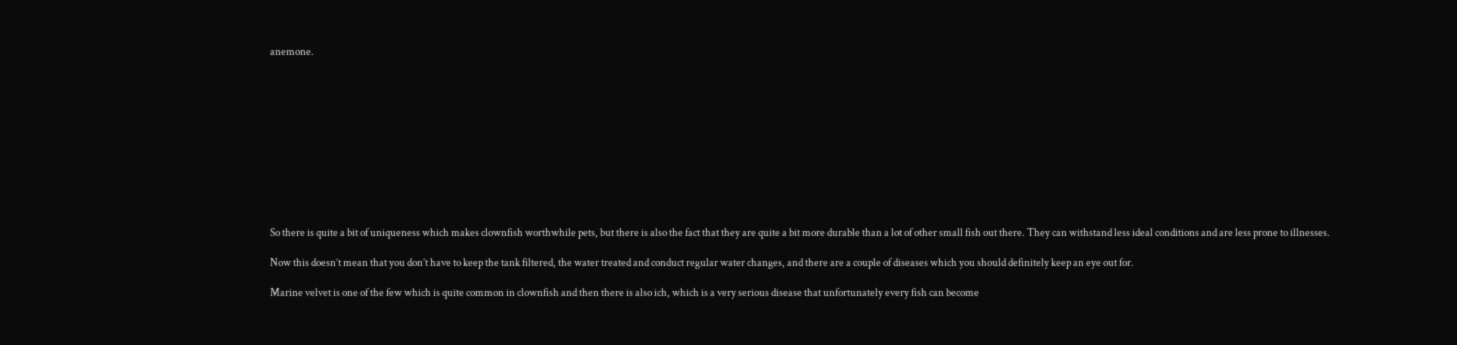anemone.











So there is quite a bit of uniqueness which makes clownfish worthwhile pets, but there is also the fact that they are quite a bit more durable than a lot of other small fish out there. They can withstand less ideal conditions and are less prone to illnesses.

Now this doesn’t mean that you don’t have to keep the tank filtered, the water treated and conduct regular water changes, and there are a couple of diseases which you should definitely keep an eye out for.

Marine velvet is one of the few which is quite common in clownfish and then there is also ich, which is a very serious disease that unfortunately every fish can become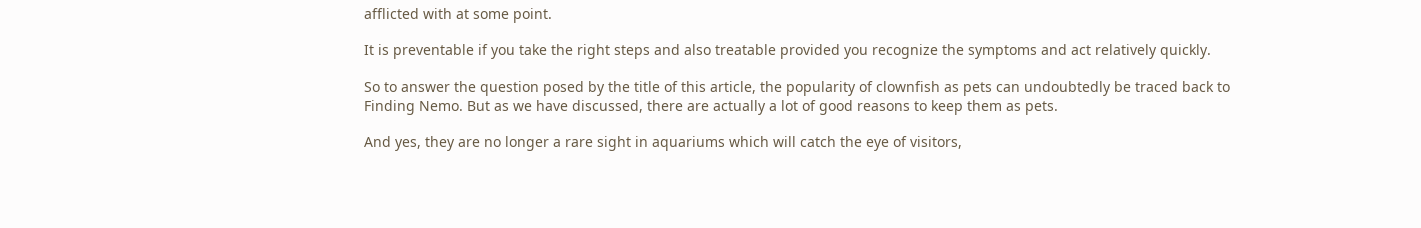afflicted with at some point.

It is preventable if you take the right steps and also treatable provided you recognize the symptoms and act relatively quickly.

So to answer the question posed by the title of this article, the popularity of clownfish as pets can undoubtedly be traced back to Finding Nemo. But as we have discussed, there are actually a lot of good reasons to keep them as pets.

And yes, they are no longer a rare sight in aquariums which will catch the eye of visitors,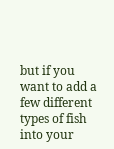but if you want to add a few different types of fish into your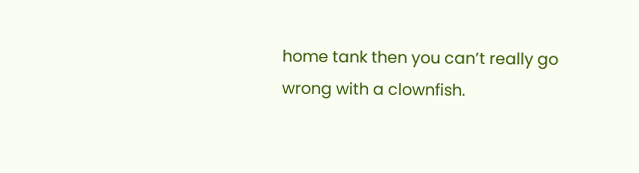home tank then you can’t really go wrong with a clownfish.